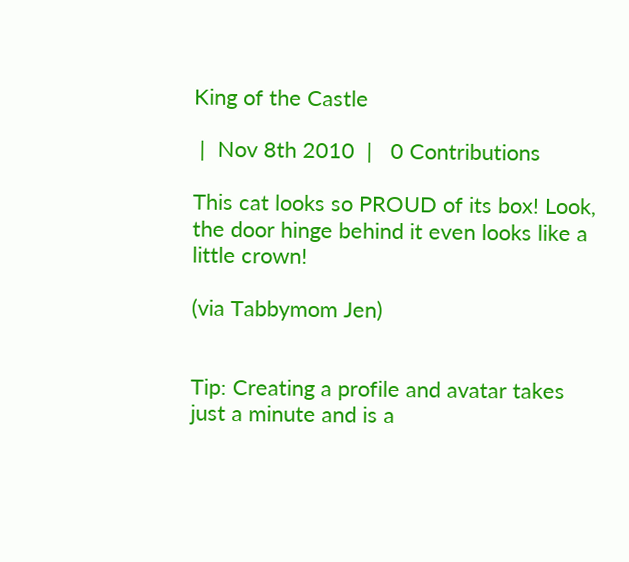King of the Castle

 |  Nov 8th 2010  |   0 Contributions

This cat looks so PROUD of its box! Look, the door hinge behind it even looks like a little crown!

(via Tabbymom Jen)


Tip: Creating a profile and avatar takes just a minute and is a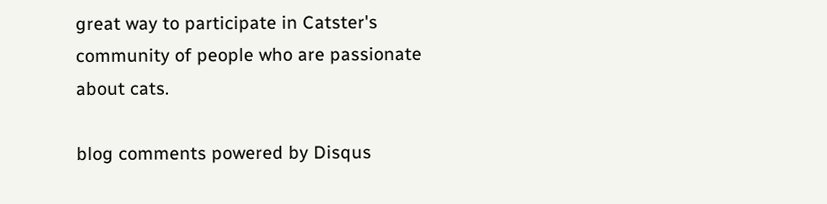great way to participate in Catster's community of people who are passionate about cats.

blog comments powered by Disqus